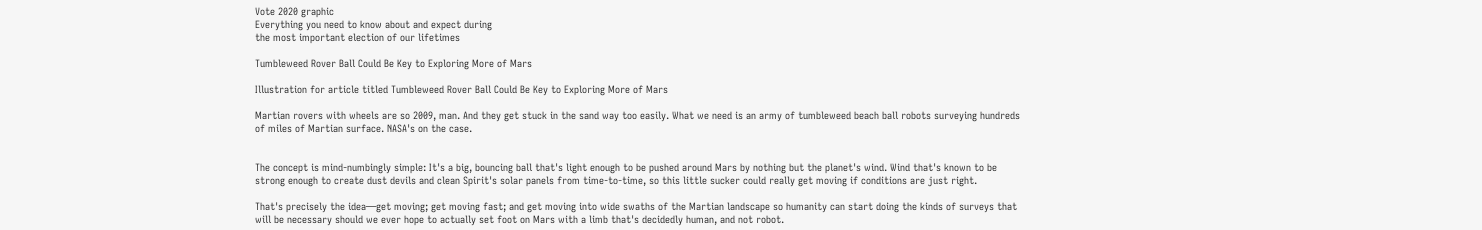Vote 2020 graphic
Everything you need to know about and expect during
the most important election of our lifetimes

Tumbleweed Rover Ball Could Be Key to Exploring More of Mars

Illustration for article titled Tumbleweed Rover Ball Could Be Key to Exploring More of Mars

Martian rovers with wheels are so 2009, man. And they get stuck in the sand way too easily. What we need is an army of tumbleweed beach ball robots surveying hundreds of miles of Martian surface. NASA's on the case.


The concept is mind-numbingly simple: It's a big, bouncing ball that's light enough to be pushed around Mars by nothing but the planet's wind. Wind that's known to be strong enough to create dust devils and clean Spirit's solar panels from time-to-time, so this little sucker could really get moving if conditions are just right.

That's precisely the idea—get moving; get moving fast; and get moving into wide swaths of the Martian landscape so humanity can start doing the kinds of surveys that will be necessary should we ever hope to actually set foot on Mars with a limb that's decidedly human, and not robot.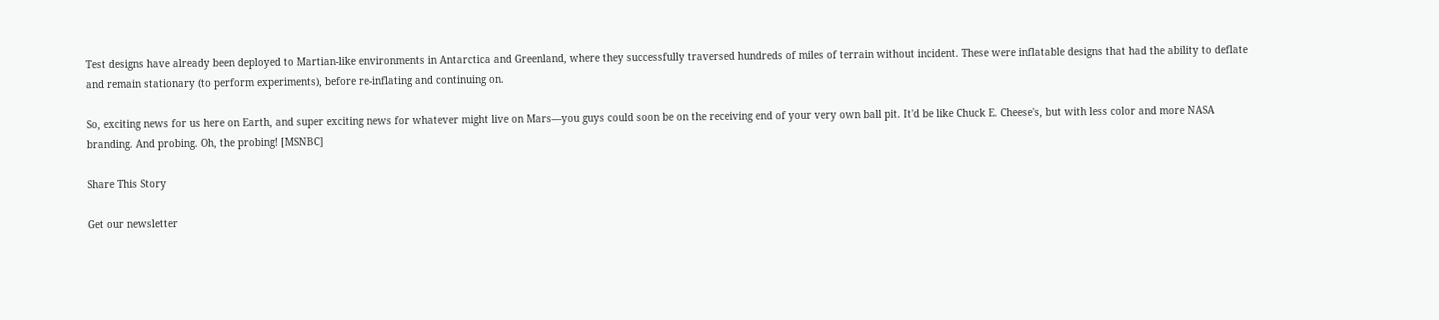Test designs have already been deployed to Martian-like environments in Antarctica and Greenland, where they successfully traversed hundreds of miles of terrain without incident. These were inflatable designs that had the ability to deflate and remain stationary (to perform experiments), before re-inflating and continuing on.

So, exciting news for us here on Earth, and super exciting news for whatever might live on Mars—you guys could soon be on the receiving end of your very own ball pit. It'd be like Chuck E. Cheese's, but with less color and more NASA branding. And probing. Oh, the probing! [MSNBC]

Share This Story

Get our newsletter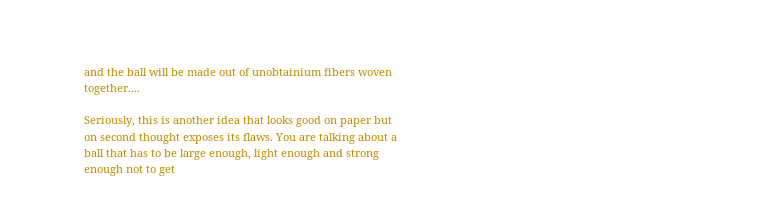and the ball will be made out of unobtainium fibers woven together....

Seriously, this is another idea that looks good on paper but on second thought exposes its flaws. You are talking about a ball that has to be large enough, light enough and strong enough not to get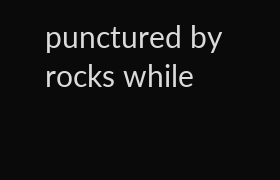punctured by rocks while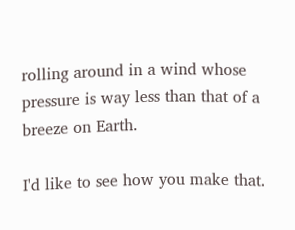rolling around in a wind whose pressure is way less than that of a breeze on Earth.

I'd like to see how you make that.